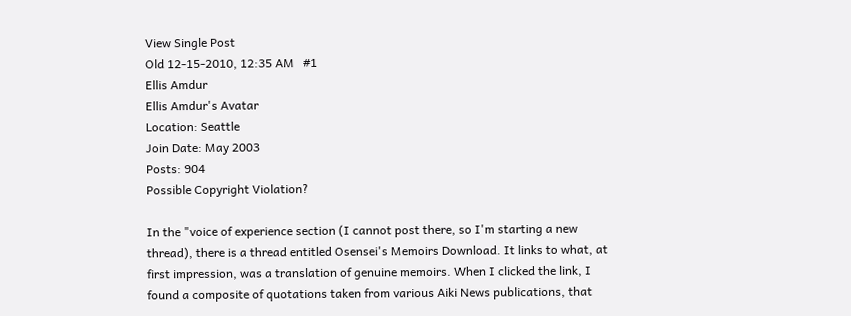View Single Post
Old 12-15-2010, 12:35 AM   #1
Ellis Amdur
Ellis Amdur's Avatar
Location: Seattle
Join Date: May 2003
Posts: 904
Possible Copyright Violation?

In the "voice of experience section (I cannot post there, so I'm starting a new thread), there is a thread entitled Osensei's Memoirs Download. It links to what, at first impression, was a translation of genuine memoirs. When I clicked the link, I found a composite of quotations taken from various Aiki News publications, that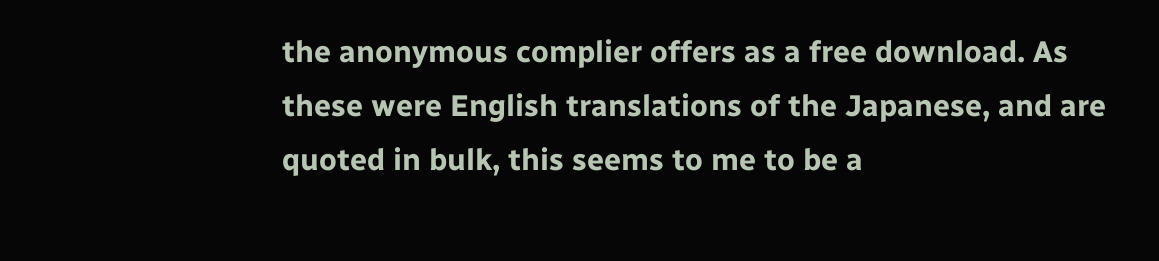the anonymous complier offers as a free download. As these were English translations of the Japanese, and are quoted in bulk, this seems to me to be a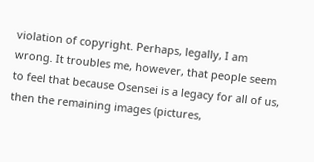violation of copyright. Perhaps, legally, I am wrong. It troubles me, however, that people seem to feel that because Osensei is a legacy for all of us, then the remaining images (pictures,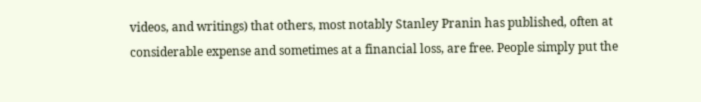videos, and writings) that others, most notably Stanley Pranin has published, often at considerable expense and sometimes at a financial loss, are free. People simply put the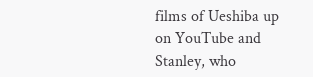films of Ueshiba up on YouTube and Stanley, who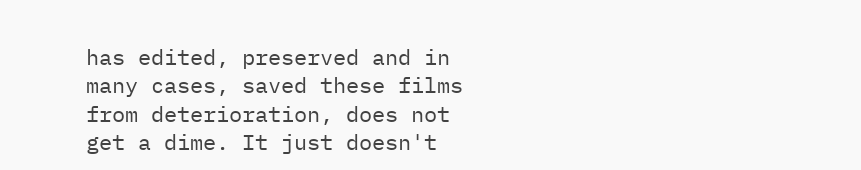has edited, preserved and in many cases, saved these films from deterioration, does not get a dime. It just doesn't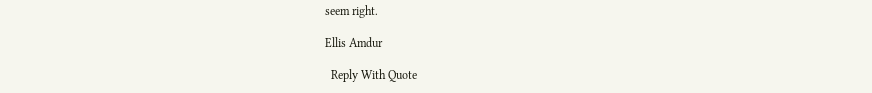seem right.

Ellis Amdur

  Reply With Quote